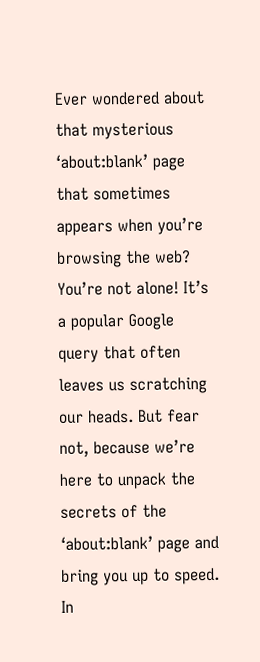Ever wondered about that mysterious ‘about:blank’ page that sometimes appears when you’re browsing the web? You’re not alone! It’s a popular Google query that often leaves us scratching our heads. But fear not, because we’re here to unpack the secrets of the ‘about:blank’ page and bring you up to speed.  In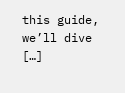this guide, we’ll dive […]